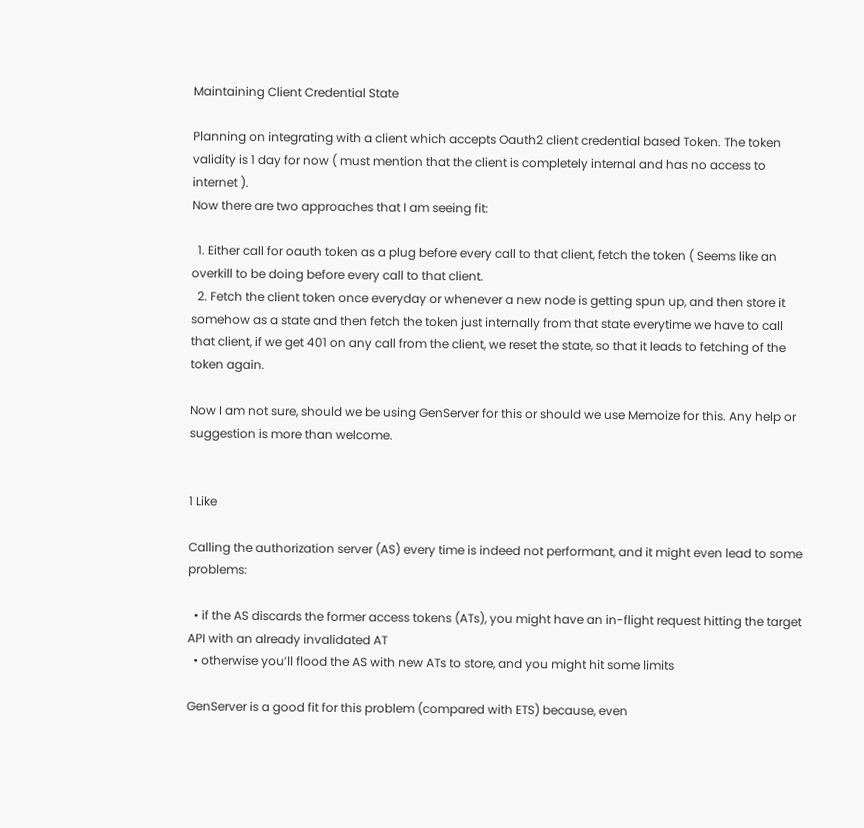Maintaining Client Credential State

Planning on integrating with a client which accepts Oauth2 client credential based Token. The token validity is 1 day for now ( must mention that the client is completely internal and has no access to internet ).
Now there are two approaches that I am seeing fit:

  1. Either call for oauth token as a plug before every call to that client, fetch the token ( Seems like an overkill to be doing before every call to that client.
  2. Fetch the client token once everyday or whenever a new node is getting spun up, and then store it somehow as a state and then fetch the token just internally from that state everytime we have to call that client, if we get 401 on any call from the client, we reset the state, so that it leads to fetching of the token again.

Now I am not sure, should we be using GenServer for this or should we use Memoize for this. Any help or suggestion is more than welcome.


1 Like

Calling the authorization server (AS) every time is indeed not performant, and it might even lead to some problems:

  • if the AS discards the former access tokens (ATs), you might have an in-flight request hitting the target API with an already invalidated AT
  • otherwise you’ll flood the AS with new ATs to store, and you might hit some limits

GenServer is a good fit for this problem (compared with ETS) because, even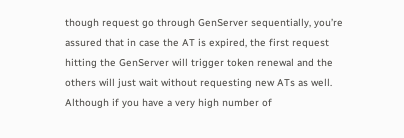though request go through GenServer sequentially, you’re assured that in case the AT is expired, the first request hitting the GenServer will trigger token renewal and the others will just wait without requesting new ATs as well. Although if you have a very high number of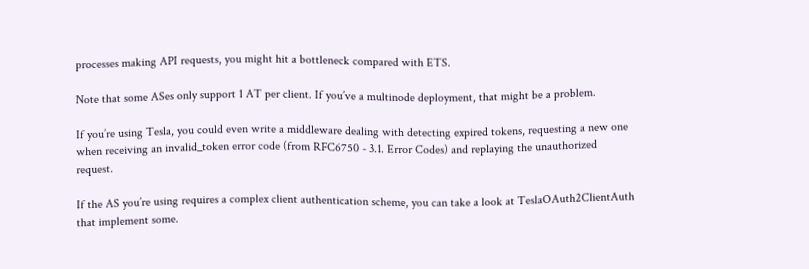processes making API requests, you might hit a bottleneck compared with ETS.

Note that some ASes only support 1 AT per client. If you’ve a multinode deployment, that might be a problem.

If you’re using Tesla, you could even write a middleware dealing with detecting expired tokens, requesting a new one when receiving an invalid_token error code (from RFC6750 - 3.1. Error Codes) and replaying the unauthorized request.

If the AS you’re using requires a complex client authentication scheme, you can take a look at TeslaOAuth2ClientAuth that implement some.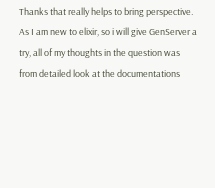Thanks that really helps to bring perspective.
As I am new to elixir, so i will give GenServer a try, all of my thoughts in the question was from detailed look at the documentations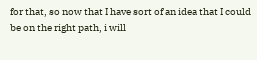for that, so now that I have sort of an idea that I could be on the right path, i will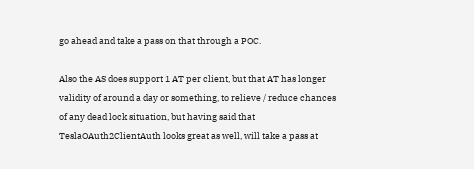go ahead and take a pass on that through a POC.

Also the AS does support 1 AT per client, but that AT has longer validity of around a day or something, to relieve / reduce chances of any dead lock situation, but having said that TeslaOAuth2ClientAuth looks great as well, will take a pass at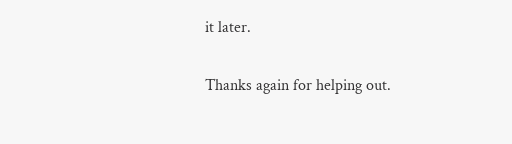it later.

Thanks again for helping out.